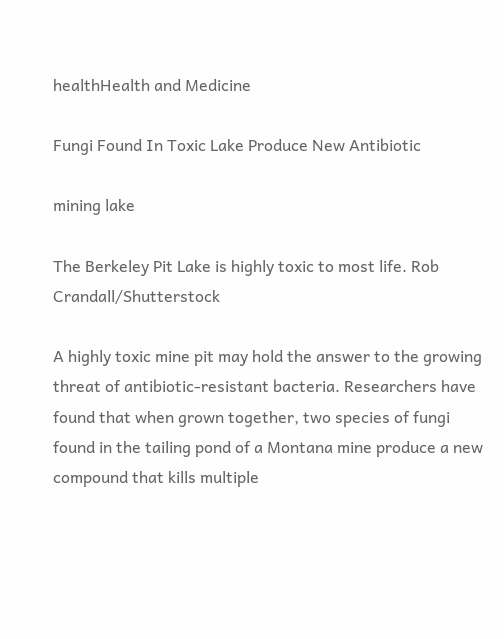healthHealth and Medicine

Fungi Found In Toxic Lake Produce New Antibiotic

mining lake

The Berkeley Pit Lake is highly toxic to most life. Rob Crandall/Shutterstock

A highly toxic mine pit may hold the answer to the growing threat of antibiotic-resistant bacteria. Researchers have found that when grown together, two species of fungi found in the tailing pond of a Montana mine produce a new compound that kills multiple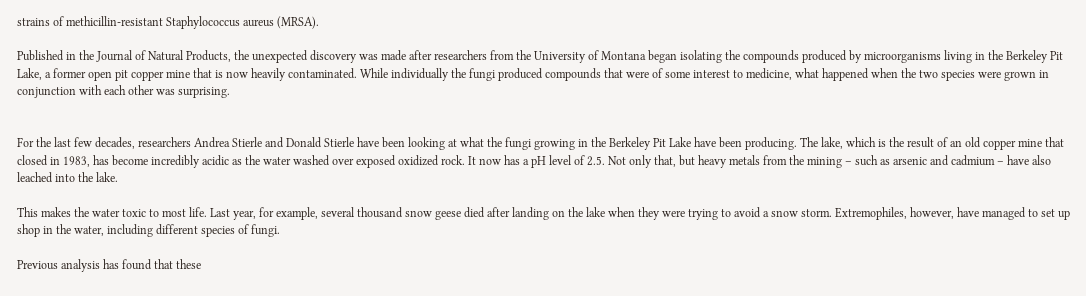strains of methicillin-resistant Staphylococcus aureus (MRSA).

Published in the Journal of Natural Products, the unexpected discovery was made after researchers from the University of Montana began isolating the compounds produced by microorganisms living in the Berkeley Pit Lake, a former open pit copper mine that is now heavily contaminated. While individually the fungi produced compounds that were of some interest to medicine, what happened when the two species were grown in conjunction with each other was surprising.


For the last few decades, researchers Andrea Stierle and Donald Stierle have been looking at what the fungi growing in the Berkeley Pit Lake have been producing. The lake, which is the result of an old copper mine that closed in 1983, has become incredibly acidic as the water washed over exposed oxidized rock. It now has a pH level of 2.5. Not only that, but heavy metals from the mining – such as arsenic and cadmium – have also leached into the lake.

This makes the water toxic to most life. Last year, for example, several thousand snow geese died after landing on the lake when they were trying to avoid a snow storm. Extremophiles, however, have managed to set up shop in the water, including different species of fungi.

Previous analysis has found that these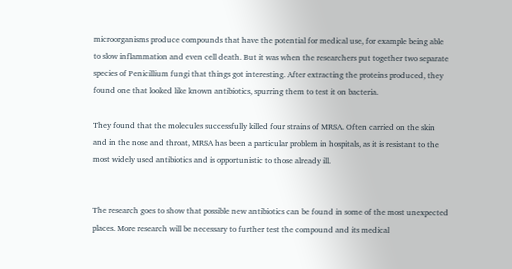microorganisms produce compounds that have the potential for medical use, for example being able to slow inflammation and even cell death. But it was when the researchers put together two separate species of Penicillium fungi that things got interesting. After extracting the proteins produced, they found one that looked like known antibiotics, spurring them to test it on bacteria.

They found that the molecules successfully killed four strains of MRSA. Often carried on the skin and in the nose and throat, MRSA has been a particular problem in hospitals, as it is resistant to the most widely used antibiotics and is opportunistic to those already ill.


The research goes to show that possible new antibiotics can be found in some of the most unexpected places. More research will be necessary to further test the compound and its medical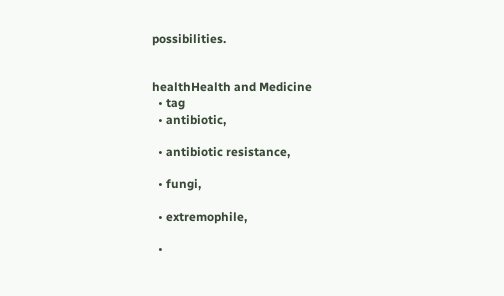possibilities.


healthHealth and Medicine
  • tag
  • antibiotic,

  • antibiotic resistance,

  • fungi,

  • extremophile,

  •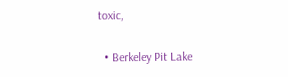toxic,

  • Berkeley Pit Lake